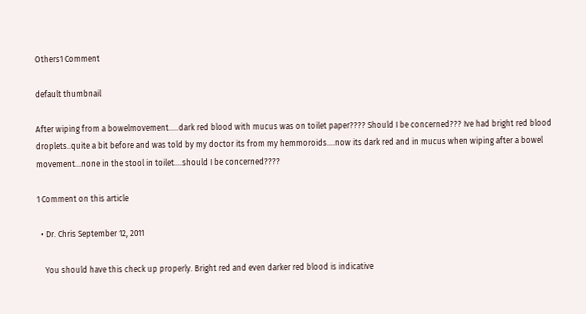Others1 Comment

default thumbnail

After wiping from a bowelmovement…..dark red blood with mucus was on toilet paper???? Should I be concerned??? Ive had bright red blood droplets..quite a bit before and was told by my doctor its from my hemmoroids….now its dark red and in mucus when wiping after a bowel movement…none in the stool in toilet….should I be concerned????

1 Comment on this article

  • Dr. Chris September 12, 2011

    You should have this check up properly. Bright red and even darker red blood is indicative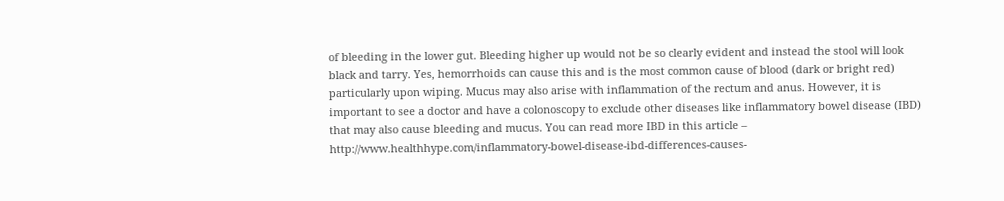of bleeding in the lower gut. Bleeding higher up would not be so clearly evident and instead the stool will look black and tarry. Yes, hemorrhoids can cause this and is the most common cause of blood (dark or bright red) particularly upon wiping. Mucus may also arise with inflammation of the rectum and anus. However, it is important to see a doctor and have a colonoscopy to exclude other diseases like inflammatory bowel disease (IBD) that may also cause bleeding and mucus. You can read more IBD in this article – http://www.healthhype.com/inflammatory-bowel-disease-ibd-differences-causes-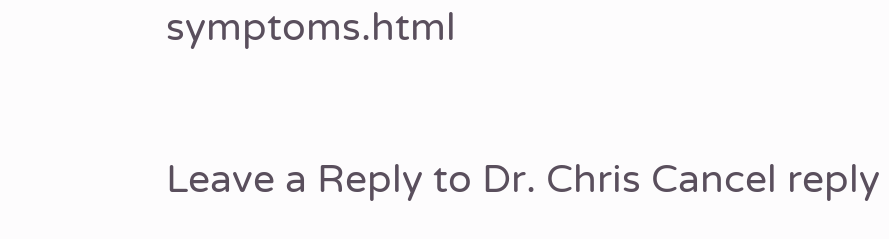symptoms.html


Leave a Reply to Dr. Chris Cancel reply